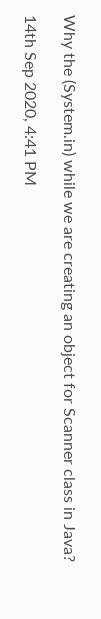Why the (System.in) while we are creating an object for Scanner class in Java?

14th Sep 2020, 4:41 PM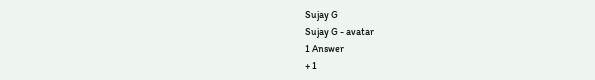Sujay G
Sujay G - avatar
1 Answer
+ 1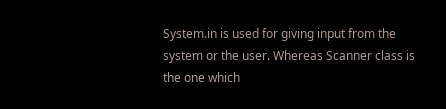System.in is used for giving input from the system or the user. Whereas Scanner class is the one which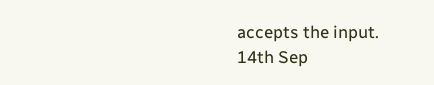accepts the input.
14th Sep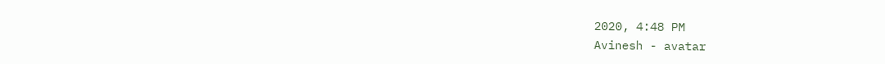2020, 4:48 PM
Avinesh - avatar